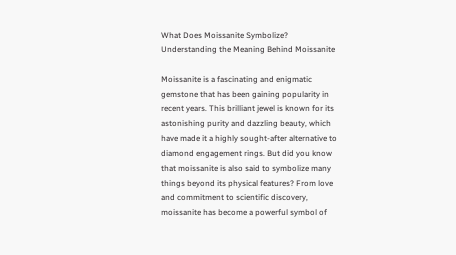What Does Moissanite Symbolize? Understanding the Meaning Behind Moissanite

Moissanite is a fascinating and enigmatic gemstone that has been gaining popularity in recent years. This brilliant jewel is known for its astonishing purity and dazzling beauty, which have made it a highly sought-after alternative to diamond engagement rings. But did you know that moissanite is also said to symbolize many things beyond its physical features? From love and commitment to scientific discovery, moissanite has become a powerful symbol of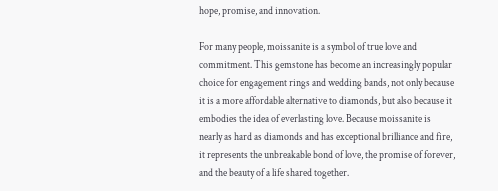hope, promise, and innovation.

For many people, moissanite is a symbol of true love and commitment. This gemstone has become an increasingly popular choice for engagement rings and wedding bands, not only because it is a more affordable alternative to diamonds, but also because it embodies the idea of everlasting love. Because moissanite is nearly as hard as diamonds and has exceptional brilliance and fire, it represents the unbreakable bond of love, the promise of forever, and the beauty of a life shared together.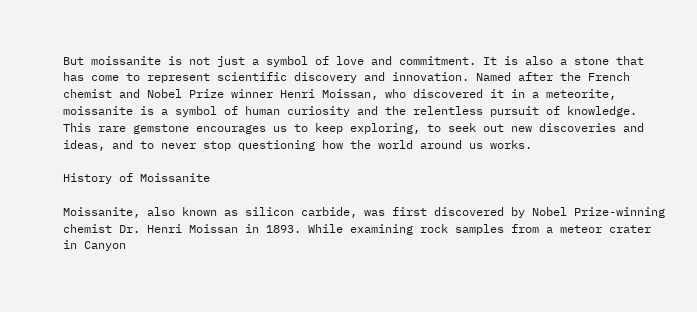But moissanite is not just a symbol of love and commitment. It is also a stone that has come to represent scientific discovery and innovation. Named after the French chemist and Nobel Prize winner Henri Moissan, who discovered it in a meteorite, moissanite is a symbol of human curiosity and the relentless pursuit of knowledge. This rare gemstone encourages us to keep exploring, to seek out new discoveries and ideas, and to never stop questioning how the world around us works.

History of Moissanite

Moissanite, also known as silicon carbide, was first discovered by Nobel Prize-winning chemist Dr. Henri Moissan in 1893. While examining rock samples from a meteor crater in Canyon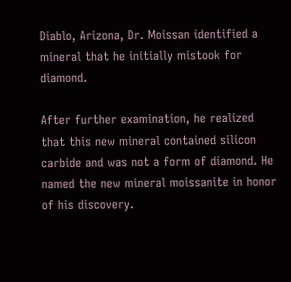Diablo, Arizona, Dr. Moissan identified a mineral that he initially mistook for diamond.

After further examination, he realized that this new mineral contained silicon carbide and was not a form of diamond. He named the new mineral moissanite in honor of his discovery.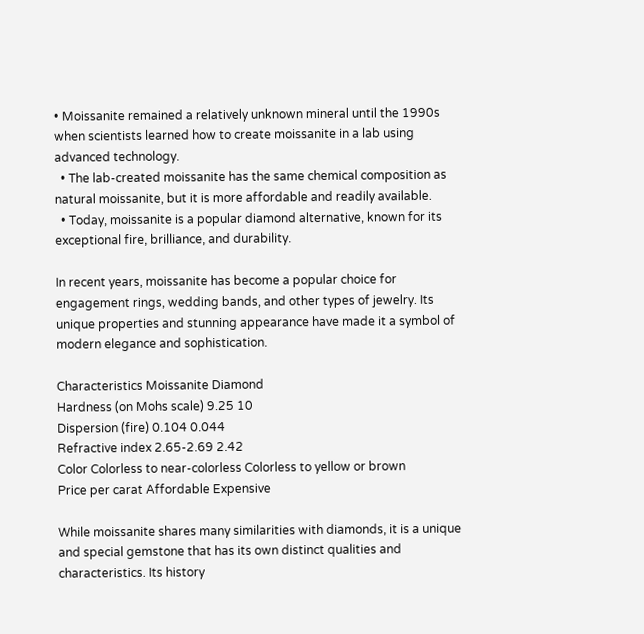• Moissanite remained a relatively unknown mineral until the 1990s when scientists learned how to create moissanite in a lab using advanced technology.
  • The lab-created moissanite has the same chemical composition as natural moissanite, but it is more affordable and readily available.
  • Today, moissanite is a popular diamond alternative, known for its exceptional fire, brilliance, and durability.

In recent years, moissanite has become a popular choice for engagement rings, wedding bands, and other types of jewelry. Its unique properties and stunning appearance have made it a symbol of modern elegance and sophistication.

Characteristics Moissanite Diamond
Hardness (on Mohs scale) 9.25 10
Dispersion (fire) 0.104 0.044
Refractive index 2.65-2.69 2.42
Color Colorless to near-colorless Colorless to yellow or brown
Price per carat Affordable Expensive

While moissanite shares many similarities with diamonds, it is a unique and special gemstone that has its own distinct qualities and characteristics. Its history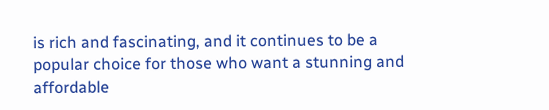is rich and fascinating, and it continues to be a popular choice for those who want a stunning and affordable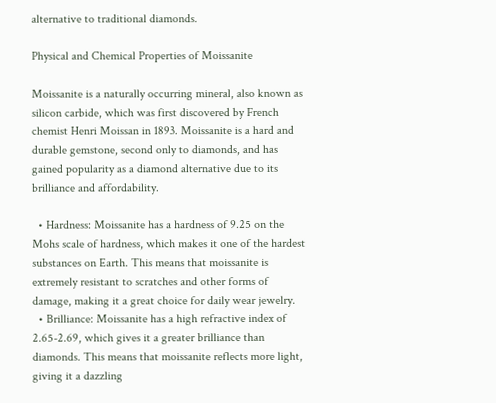alternative to traditional diamonds.

Physical and Chemical Properties of Moissanite

Moissanite is a naturally occurring mineral, also known as silicon carbide, which was first discovered by French chemist Henri Moissan in 1893. Moissanite is a hard and durable gemstone, second only to diamonds, and has gained popularity as a diamond alternative due to its brilliance and affordability.

  • Hardness: Moissanite has a hardness of 9.25 on the Mohs scale of hardness, which makes it one of the hardest substances on Earth. This means that moissanite is extremely resistant to scratches and other forms of damage, making it a great choice for daily wear jewelry.
  • Brilliance: Moissanite has a high refractive index of 2.65-2.69, which gives it a greater brilliance than diamonds. This means that moissanite reflects more light, giving it a dazzling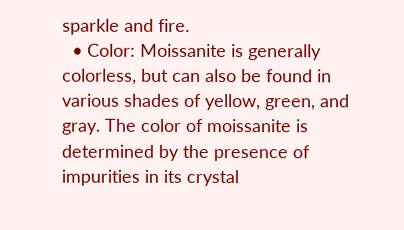sparkle and fire.
  • Color: Moissanite is generally colorless, but can also be found in various shades of yellow, green, and gray. The color of moissanite is determined by the presence of impurities in its crystal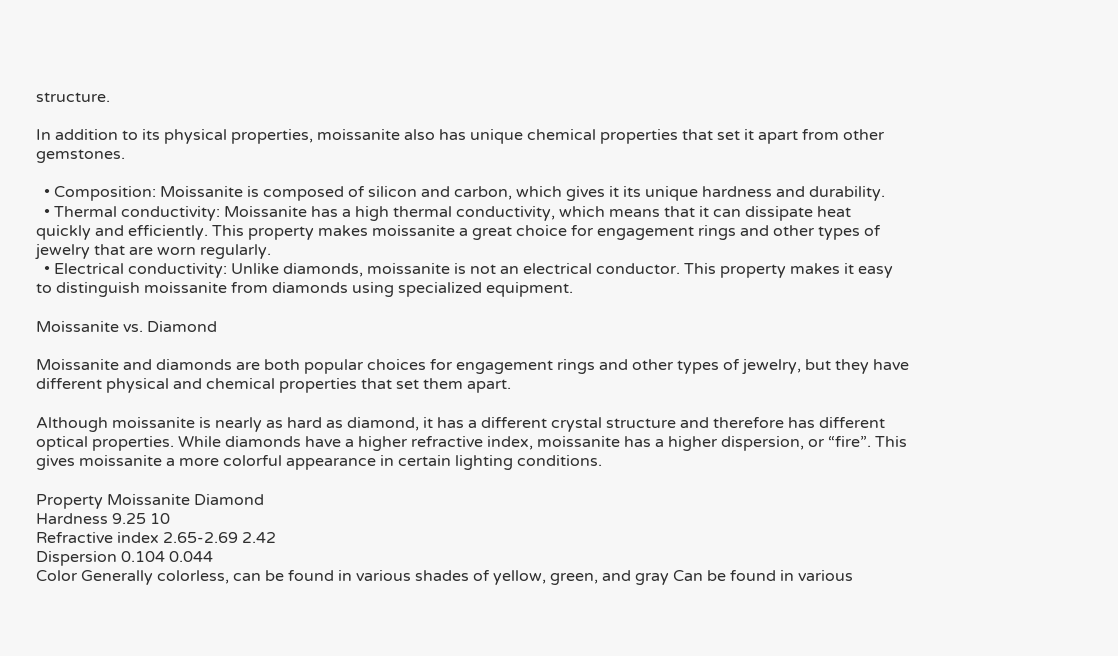structure.

In addition to its physical properties, moissanite also has unique chemical properties that set it apart from other gemstones.

  • Composition: Moissanite is composed of silicon and carbon, which gives it its unique hardness and durability.
  • Thermal conductivity: Moissanite has a high thermal conductivity, which means that it can dissipate heat quickly and efficiently. This property makes moissanite a great choice for engagement rings and other types of jewelry that are worn regularly.
  • Electrical conductivity: Unlike diamonds, moissanite is not an electrical conductor. This property makes it easy to distinguish moissanite from diamonds using specialized equipment.

Moissanite vs. Diamond

Moissanite and diamonds are both popular choices for engagement rings and other types of jewelry, but they have different physical and chemical properties that set them apart.

Although moissanite is nearly as hard as diamond, it has a different crystal structure and therefore has different optical properties. While diamonds have a higher refractive index, moissanite has a higher dispersion, or “fire”. This gives moissanite a more colorful appearance in certain lighting conditions.

Property Moissanite Diamond
Hardness 9.25 10
Refractive index 2.65-2.69 2.42
Dispersion 0.104 0.044
Color Generally colorless, can be found in various shades of yellow, green, and gray Can be found in various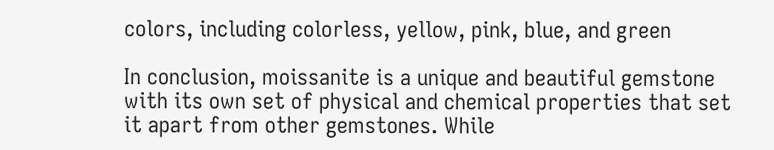colors, including colorless, yellow, pink, blue, and green

In conclusion, moissanite is a unique and beautiful gemstone with its own set of physical and chemical properties that set it apart from other gemstones. While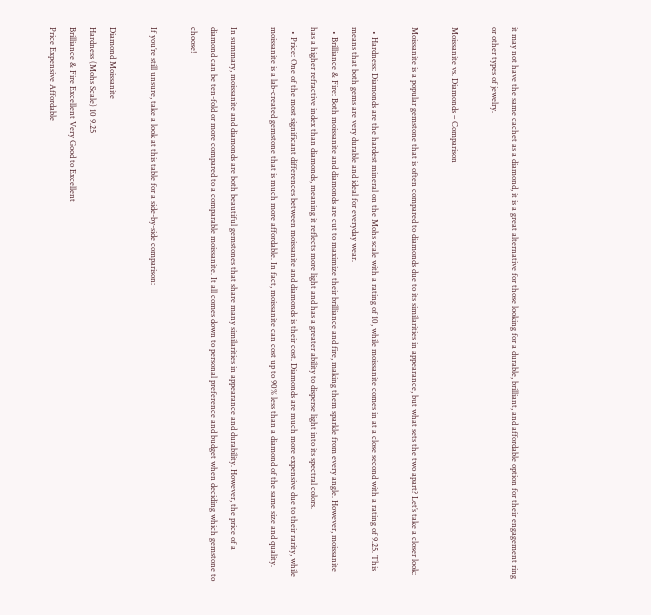it may not have the same cachet as a diamond, it is a great alternative for those looking for a durable, brilliant, and affordable option for their engagement ring or other types of jewelry.

Moissanite vs. Diamonds – Comparison

Moissanite is a popular gemstone that is often compared to diamonds due to its similarities in appearance, but what sets the two apart? Let’s take a closer look:

  • Hardness: Diamonds are the hardest mineral on the Mohs scale with a rating of 10, while moissanite comes in at a close second with a rating of 9.25. This means that both gems are very durable and ideal for everyday wear.
  • Brilliance & Fire: Both moissanite and diamonds are cut to maximize their brilliance and fire, making them sparkle from every angle. However, moissanite has a higher refractive index than diamonds, meaning it reflects more light and has a greater ability to disperse light into its spectral colors.
  • Price: One of the most significant differences between moissanite and diamonds is their cost. Diamonds are much more expensive due to their rarity, while moissanite is a lab-created gemstone that is much more affordable. In fact, moissanite can cost up to 90% less than a diamond of the same size and quality.

In summary, moissanite and diamonds are both beautiful gemstones that share many similarities in appearance and durability. However, the price of a diamond can be ten-fold or more compared to a comparable moissanite. It all comes down to personal preference and budget when deciding which gemstone to choose!

If you’re still unsure, take a look at this table for a side-by-side comparison:

Diamond Moissanite
Hardness (Mohs Scale) 10 9.25
Brilliance & Fire Excellent Very Good to Excellent
Price Expensive Affordable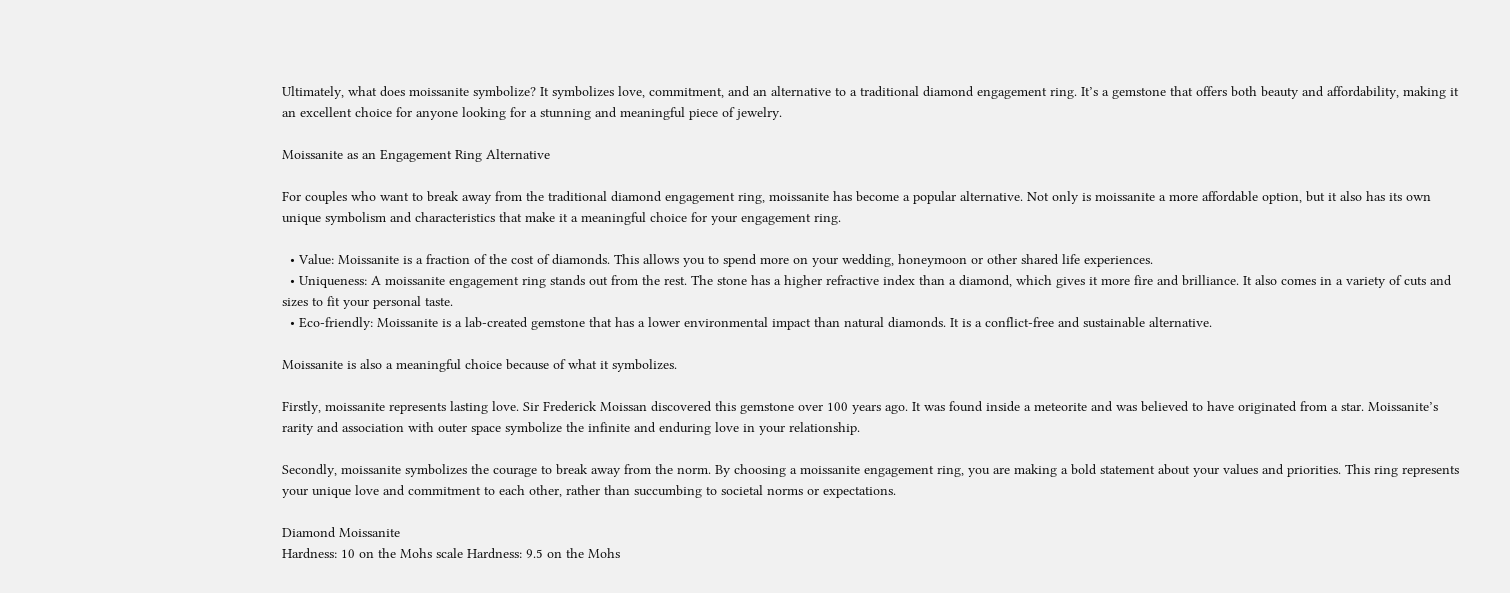Ultimately, what does moissanite symbolize? It symbolizes love, commitment, and an alternative to a traditional diamond engagement ring. It’s a gemstone that offers both beauty and affordability, making it an excellent choice for anyone looking for a stunning and meaningful piece of jewelry.

Moissanite as an Engagement Ring Alternative

For couples who want to break away from the traditional diamond engagement ring, moissanite has become a popular alternative. Not only is moissanite a more affordable option, but it also has its own unique symbolism and characteristics that make it a meaningful choice for your engagement ring.

  • Value: Moissanite is a fraction of the cost of diamonds. This allows you to spend more on your wedding, honeymoon or other shared life experiences.
  • Uniqueness: A moissanite engagement ring stands out from the rest. The stone has a higher refractive index than a diamond, which gives it more fire and brilliance. It also comes in a variety of cuts and sizes to fit your personal taste.
  • Eco-friendly: Moissanite is a lab-created gemstone that has a lower environmental impact than natural diamonds. It is a conflict-free and sustainable alternative.

Moissanite is also a meaningful choice because of what it symbolizes.

Firstly, moissanite represents lasting love. Sir Frederick Moissan discovered this gemstone over 100 years ago. It was found inside a meteorite and was believed to have originated from a star. Moissanite’s rarity and association with outer space symbolize the infinite and enduring love in your relationship.

Secondly, moissanite symbolizes the courage to break away from the norm. By choosing a moissanite engagement ring, you are making a bold statement about your values and priorities. This ring represents your unique love and commitment to each other, rather than succumbing to societal norms or expectations.

Diamond Moissanite
Hardness: 10 on the Mohs scale Hardness: 9.5 on the Mohs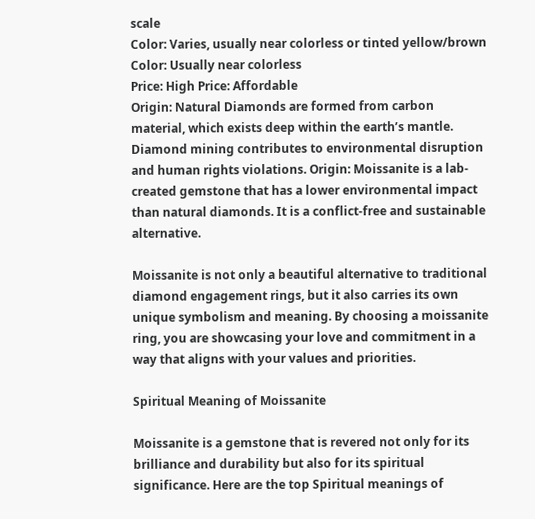scale
Color: Varies, usually near colorless or tinted yellow/brown Color: Usually near colorless
Price: High Price: Affordable
Origin: Natural Diamonds are formed from carbon material, which exists deep within the earth’s mantle. Diamond mining contributes to environmental disruption and human rights violations. Origin: Moissanite is a lab-created gemstone that has a lower environmental impact than natural diamonds. It is a conflict-free and sustainable alternative.

Moissanite is not only a beautiful alternative to traditional diamond engagement rings, but it also carries its own unique symbolism and meaning. By choosing a moissanite ring, you are showcasing your love and commitment in a way that aligns with your values and priorities.

Spiritual Meaning of Moissanite

Moissanite is a gemstone that is revered not only for its brilliance and durability but also for its spiritual significance. Here are the top Spiritual meanings of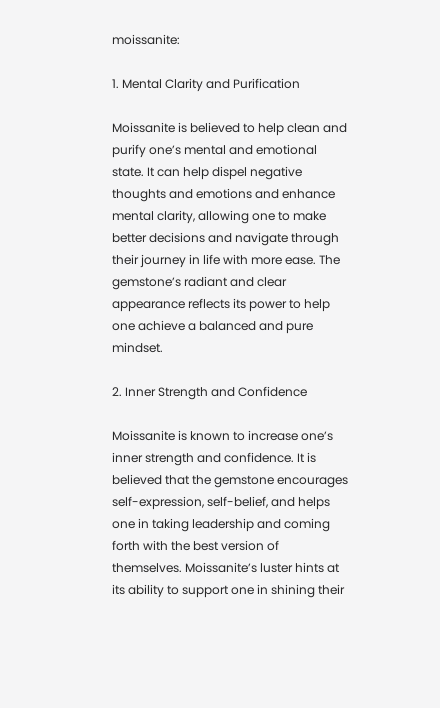moissanite:

1. Mental Clarity and Purification

Moissanite is believed to help clean and purify one’s mental and emotional state. It can help dispel negative thoughts and emotions and enhance mental clarity, allowing one to make better decisions and navigate through their journey in life with more ease. The gemstone’s radiant and clear appearance reflects its power to help one achieve a balanced and pure mindset.

2. Inner Strength and Confidence

Moissanite is known to increase one’s inner strength and confidence. It is believed that the gemstone encourages self-expression, self-belief, and helps one in taking leadership and coming forth with the best version of themselves. Moissanite’s luster hints at its ability to support one in shining their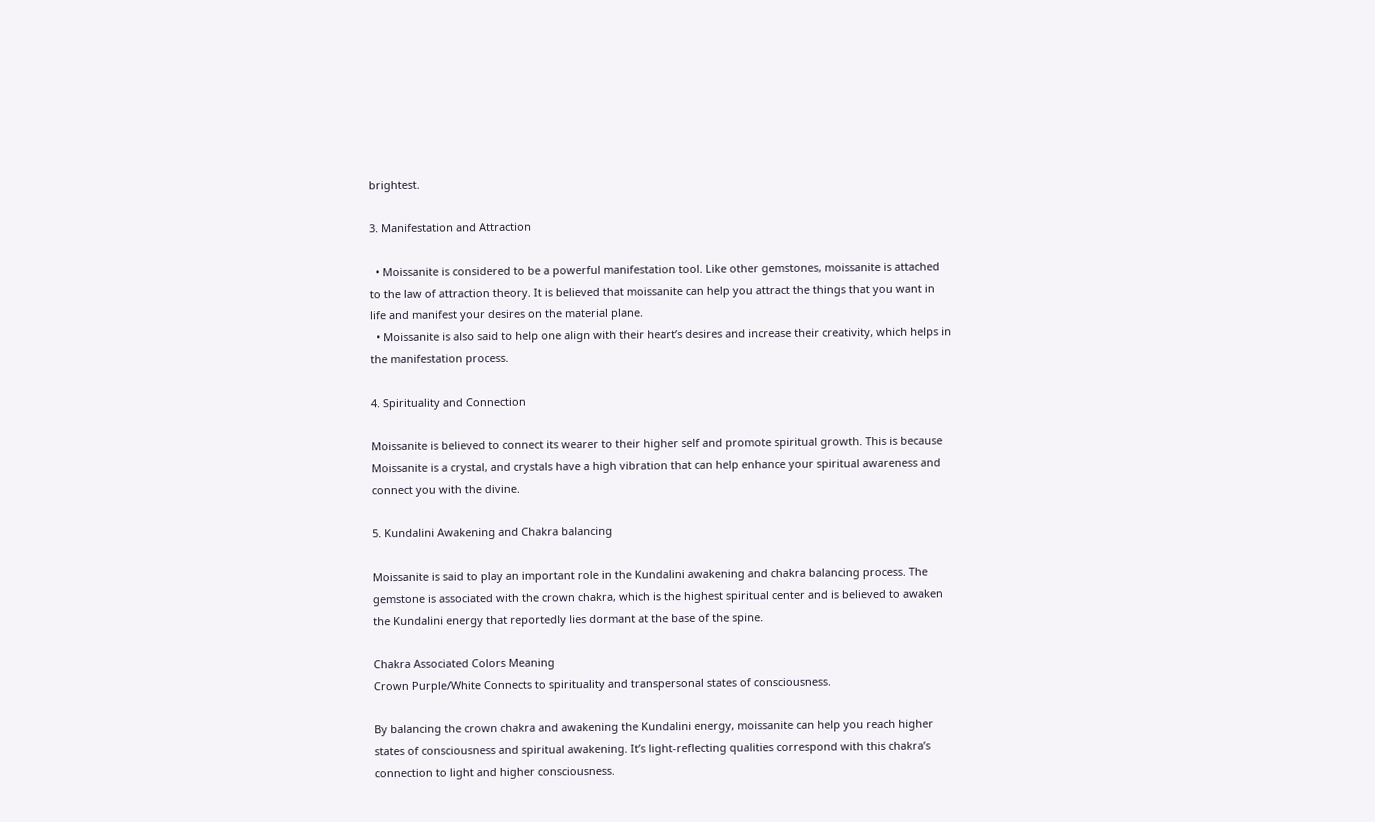brightest.

3. Manifestation and Attraction

  • Moissanite is considered to be a powerful manifestation tool. Like other gemstones, moissanite is attached to the law of attraction theory. It is believed that moissanite can help you attract the things that you want in life and manifest your desires on the material plane.
  • Moissanite is also said to help one align with their heart’s desires and increase their creativity, which helps in the manifestation process.

4. Spirituality and Connection

Moissanite is believed to connect its wearer to their higher self and promote spiritual growth. This is because Moissanite is a crystal, and crystals have a high vibration that can help enhance your spiritual awareness and connect you with the divine.

5. Kundalini Awakening and Chakra balancing

Moissanite is said to play an important role in the Kundalini awakening and chakra balancing process. The gemstone is associated with the crown chakra, which is the highest spiritual center and is believed to awaken the Kundalini energy that reportedly lies dormant at the base of the spine.

Chakra Associated Colors Meaning
Crown Purple/White Connects to spirituality and transpersonal states of consciousness.

By balancing the crown chakra and awakening the Kundalini energy, moissanite can help you reach higher states of consciousness and spiritual awakening. It’s light-reflecting qualities correspond with this chakra’s connection to light and higher consciousness.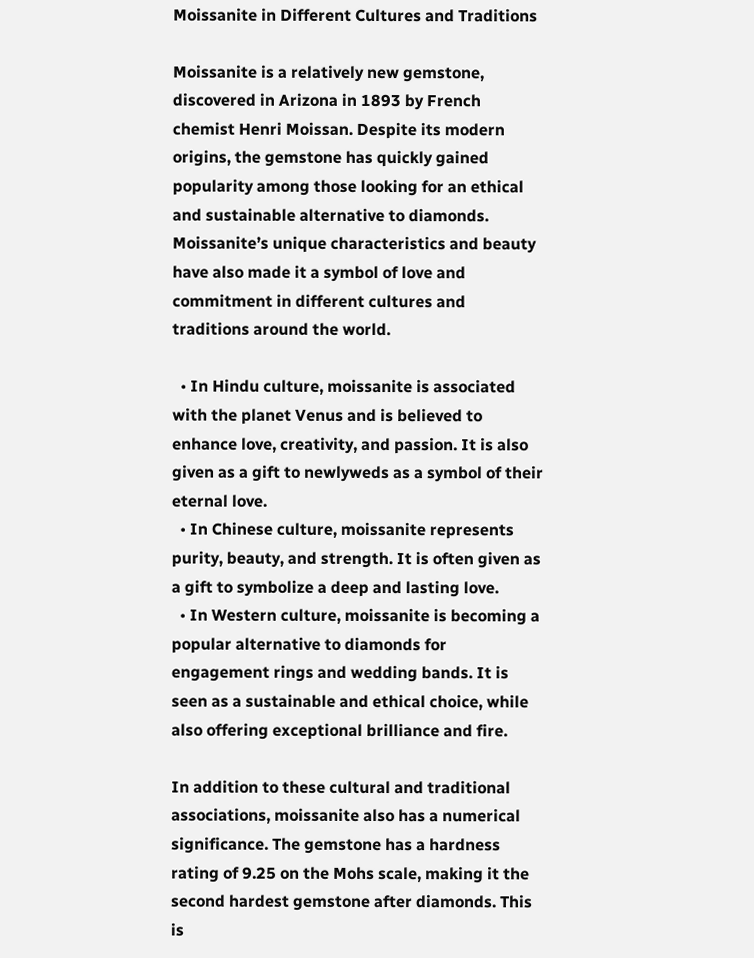Moissanite in Different Cultures and Traditions

Moissanite is a relatively new gemstone, discovered in Arizona in 1893 by French chemist Henri Moissan. Despite its modern origins, the gemstone has quickly gained popularity among those looking for an ethical and sustainable alternative to diamonds. Moissanite’s unique characteristics and beauty have also made it a symbol of love and commitment in different cultures and traditions around the world.

  • In Hindu culture, moissanite is associated with the planet Venus and is believed to enhance love, creativity, and passion. It is also given as a gift to newlyweds as a symbol of their eternal love.
  • In Chinese culture, moissanite represents purity, beauty, and strength. It is often given as a gift to symbolize a deep and lasting love.
  • In Western culture, moissanite is becoming a popular alternative to diamonds for engagement rings and wedding bands. It is seen as a sustainable and ethical choice, while also offering exceptional brilliance and fire.

In addition to these cultural and traditional associations, moissanite also has a numerical significance. The gemstone has a hardness rating of 9.25 on the Mohs scale, making it the second hardest gemstone after diamonds. This is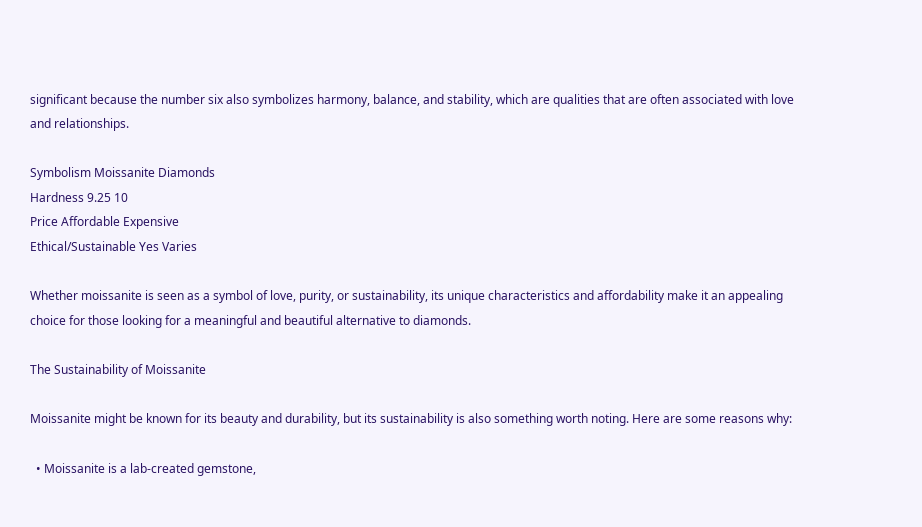significant because the number six also symbolizes harmony, balance, and stability, which are qualities that are often associated with love and relationships.

Symbolism Moissanite Diamonds
Hardness 9.25 10
Price Affordable Expensive
Ethical/Sustainable Yes Varies

Whether moissanite is seen as a symbol of love, purity, or sustainability, its unique characteristics and affordability make it an appealing choice for those looking for a meaningful and beautiful alternative to diamonds.

The Sustainability of Moissanite

Moissanite might be known for its beauty and durability, but its sustainability is also something worth noting. Here are some reasons why:

  • Moissanite is a lab-created gemstone,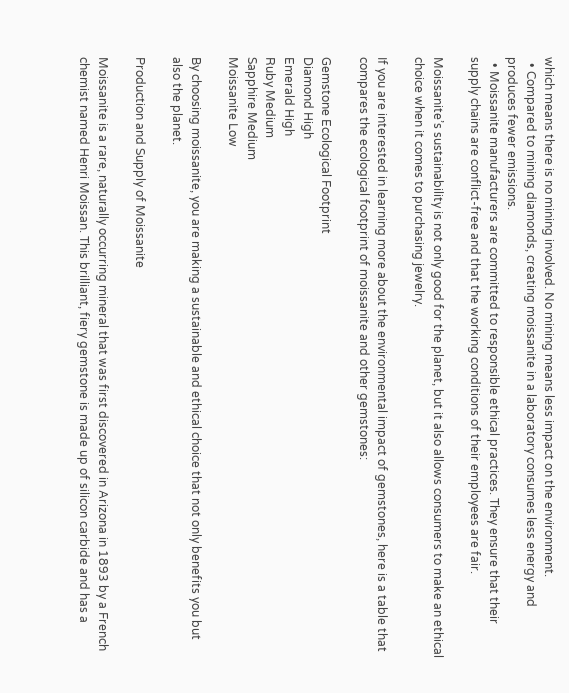which means there is no mining involved. No mining means less impact on the environment.
  • Compared to mining diamonds, creating moissanite in a laboratory consumes less energy and produces fewer emissions.
  • Moissanite manufacturers are committed to responsible ethical practices. They ensure that their supply chains are conflict-free and that the working conditions of their employees are fair.

Moissanite’s sustainability is not only good for the planet, but it also allows consumers to make an ethical choice when it comes to purchasing jewelry.

If you are interested in learning more about the environmental impact of gemstones, here is a table that compares the ecological footprint of moissanite and other gemstones:

Gemstone Ecological Footprint
Diamond High
Emerald High
Ruby Medium
Sapphire Medium
Moissanite Low

By choosing moissanite, you are making a sustainable and ethical choice that not only benefits you but also the planet.

Production and Supply of Moissanite

Moissanite is a rare, naturally occurring mineral that was first discovered in Arizona in 1893 by a French chemist named Henri Moissan. This brilliant, fiery gemstone is made up of silicon carbide and has a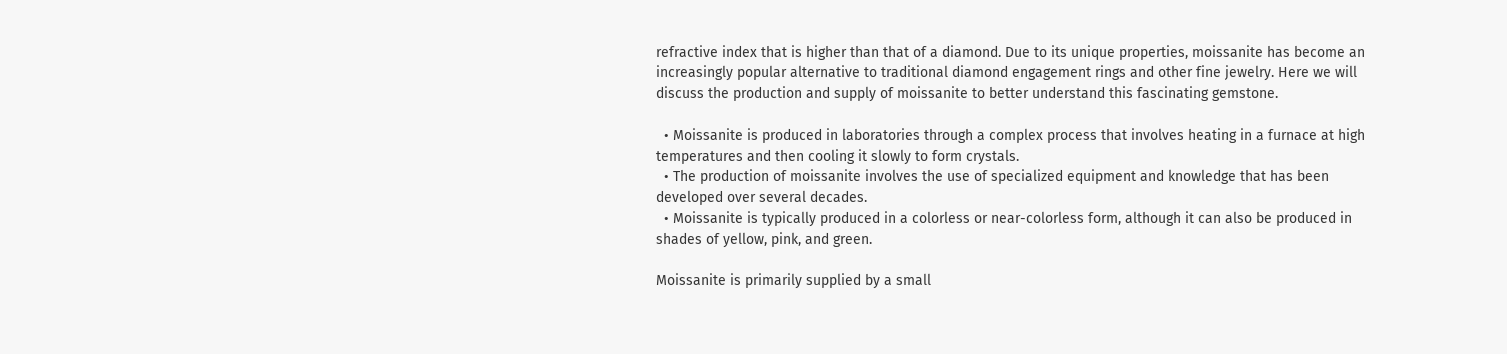refractive index that is higher than that of a diamond. Due to its unique properties, moissanite has become an increasingly popular alternative to traditional diamond engagement rings and other fine jewelry. Here we will discuss the production and supply of moissanite to better understand this fascinating gemstone.

  • Moissanite is produced in laboratories through a complex process that involves heating in a furnace at high temperatures and then cooling it slowly to form crystals.
  • The production of moissanite involves the use of specialized equipment and knowledge that has been developed over several decades.
  • Moissanite is typically produced in a colorless or near-colorless form, although it can also be produced in shades of yellow, pink, and green.

Moissanite is primarily supplied by a small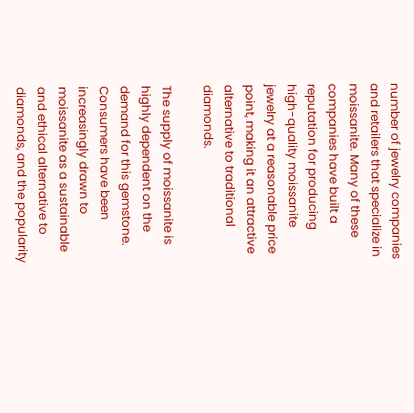number of jewelry companies and retailers that specialize in moissanite. Many of these companies have built a reputation for producing high-quality moissanite jewelry at a reasonable price point, making it an attractive alternative to traditional diamonds.

The supply of moissanite is highly dependent on the demand for this gemstone. Consumers have been increasingly drawn to moissanite as a sustainable and ethical alternative to diamonds, and the popularity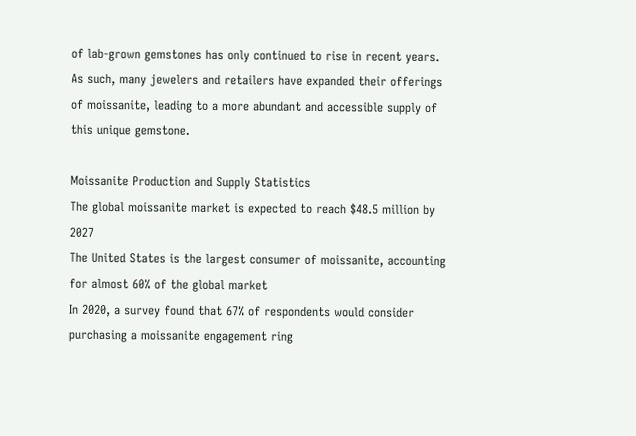of lab-grown gemstones has only continued to rise in recent years. As such, many jewelers and retailers have expanded their offerings of moissanite, leading to a more abundant and accessible supply of this unique gemstone.

Moissanite Production and Supply Statistics
The global moissanite market is expected to reach $48.5 million by 2027
The United States is the largest consumer of moissanite, accounting for almost 60% of the global market
In 2020, a survey found that 67% of respondents would consider purchasing a moissanite engagement ring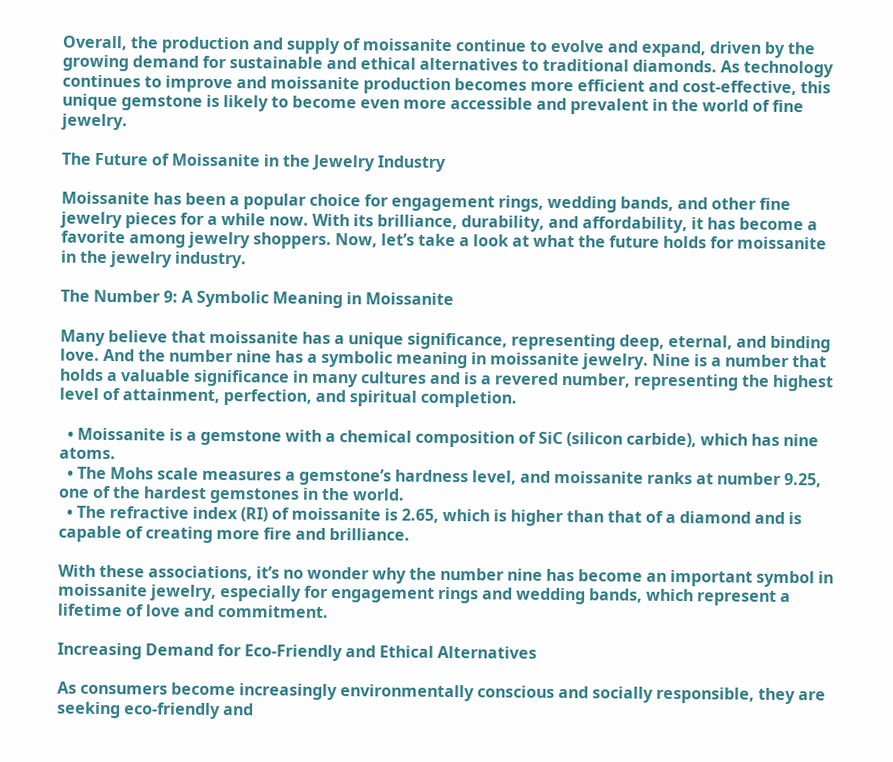Overall, the production and supply of moissanite continue to evolve and expand, driven by the growing demand for sustainable and ethical alternatives to traditional diamonds. As technology continues to improve and moissanite production becomes more efficient and cost-effective, this unique gemstone is likely to become even more accessible and prevalent in the world of fine jewelry.

The Future of Moissanite in the Jewelry Industry

Moissanite has been a popular choice for engagement rings, wedding bands, and other fine jewelry pieces for a while now. With its brilliance, durability, and affordability, it has become a favorite among jewelry shoppers. Now, let’s take a look at what the future holds for moissanite in the jewelry industry.

The Number 9: A Symbolic Meaning in Moissanite

Many believe that moissanite has a unique significance, representing deep, eternal, and binding love. And the number nine has a symbolic meaning in moissanite jewelry. Nine is a number that holds a valuable significance in many cultures and is a revered number, representing the highest level of attainment, perfection, and spiritual completion.

  • Moissanite is a gemstone with a chemical composition of SiC (silicon carbide), which has nine atoms.
  • The Mohs scale measures a gemstone’s hardness level, and moissanite ranks at number 9.25, one of the hardest gemstones in the world.
  • The refractive index (RI) of moissanite is 2.65, which is higher than that of a diamond and is capable of creating more fire and brilliance.

With these associations, it’s no wonder why the number nine has become an important symbol in moissanite jewelry, especially for engagement rings and wedding bands, which represent a lifetime of love and commitment.

Increasing Demand for Eco-Friendly and Ethical Alternatives

As consumers become increasingly environmentally conscious and socially responsible, they are seeking eco-friendly and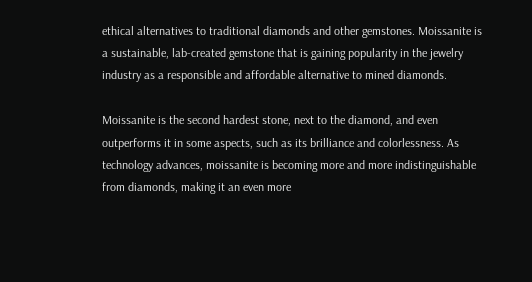ethical alternatives to traditional diamonds and other gemstones. Moissanite is a sustainable, lab-created gemstone that is gaining popularity in the jewelry industry as a responsible and affordable alternative to mined diamonds.

Moissanite is the second hardest stone, next to the diamond, and even outperforms it in some aspects, such as its brilliance and colorlessness. As technology advances, moissanite is becoming more and more indistinguishable from diamonds, making it an even more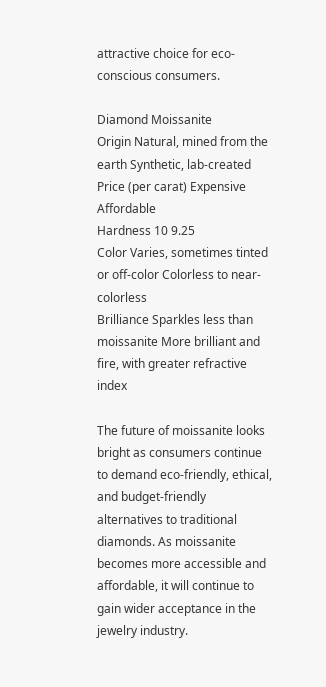attractive choice for eco-conscious consumers.

Diamond Moissanite
Origin Natural, mined from the earth Synthetic, lab-created
Price (per carat) Expensive Affordable
Hardness 10 9.25
Color Varies, sometimes tinted or off-color Colorless to near-colorless
Brilliance Sparkles less than moissanite More brilliant and fire, with greater refractive index

The future of moissanite looks bright as consumers continue to demand eco-friendly, ethical, and budget-friendly alternatives to traditional diamonds. As moissanite becomes more accessible and affordable, it will continue to gain wider acceptance in the jewelry industry.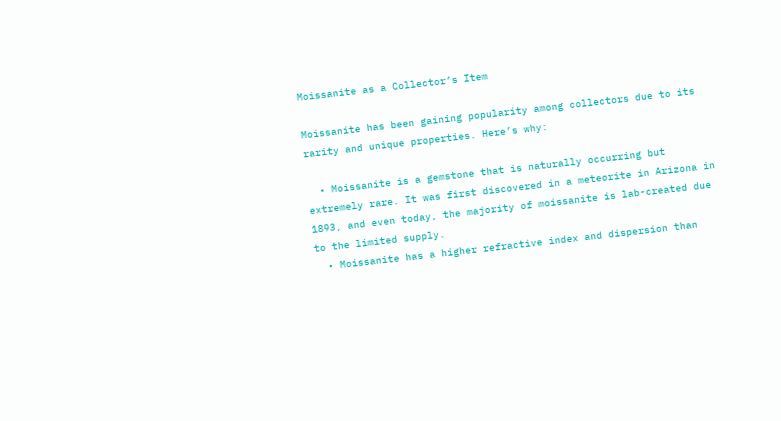Moissanite as a Collector’s Item

Moissanite has been gaining popularity among collectors due to its rarity and unique properties. Here’s why:

  • Moissanite is a gemstone that is naturally occurring but extremely rare. It was first discovered in a meteorite in Arizona in 1893, and even today, the majority of moissanite is lab-created due to the limited supply.
  • Moissanite has a higher refractive index and dispersion than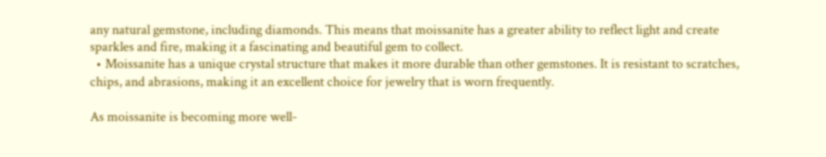any natural gemstone, including diamonds. This means that moissanite has a greater ability to reflect light and create sparkles and fire, making it a fascinating and beautiful gem to collect.
  • Moissanite has a unique crystal structure that makes it more durable than other gemstones. It is resistant to scratches, chips, and abrasions, making it an excellent choice for jewelry that is worn frequently.

As moissanite is becoming more well-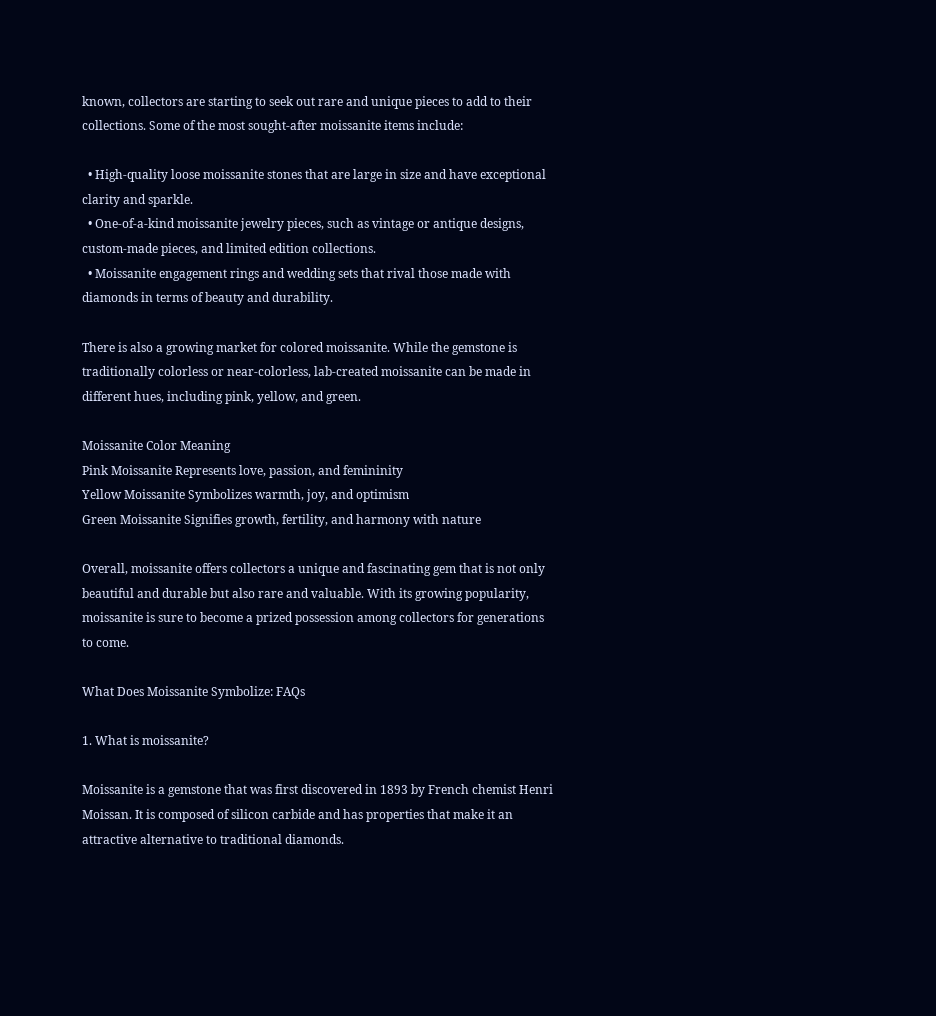known, collectors are starting to seek out rare and unique pieces to add to their collections. Some of the most sought-after moissanite items include:

  • High-quality loose moissanite stones that are large in size and have exceptional clarity and sparkle.
  • One-of-a-kind moissanite jewelry pieces, such as vintage or antique designs, custom-made pieces, and limited edition collections.
  • Moissanite engagement rings and wedding sets that rival those made with diamonds in terms of beauty and durability.

There is also a growing market for colored moissanite. While the gemstone is traditionally colorless or near-colorless, lab-created moissanite can be made in different hues, including pink, yellow, and green.

Moissanite Color Meaning
Pink Moissanite Represents love, passion, and femininity
Yellow Moissanite Symbolizes warmth, joy, and optimism
Green Moissanite Signifies growth, fertility, and harmony with nature

Overall, moissanite offers collectors a unique and fascinating gem that is not only beautiful and durable but also rare and valuable. With its growing popularity, moissanite is sure to become a prized possession among collectors for generations to come.

What Does Moissanite Symbolize: FAQs

1. What is moissanite?

Moissanite is a gemstone that was first discovered in 1893 by French chemist Henri Moissan. It is composed of silicon carbide and has properties that make it an attractive alternative to traditional diamonds.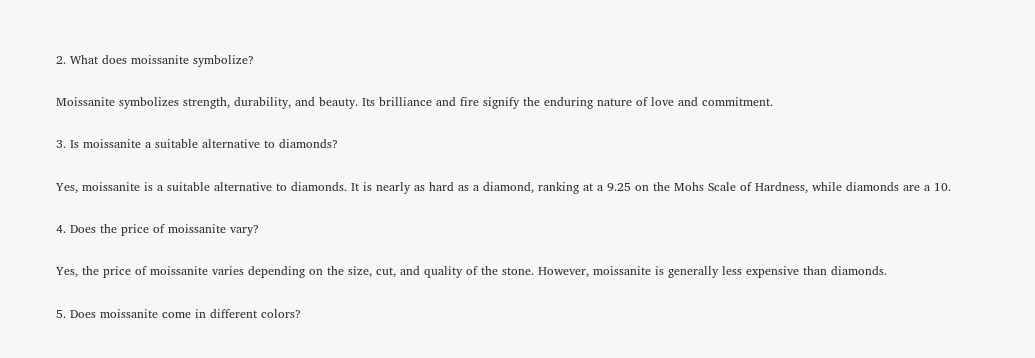2. What does moissanite symbolize?

Moissanite symbolizes strength, durability, and beauty. Its brilliance and fire signify the enduring nature of love and commitment.

3. Is moissanite a suitable alternative to diamonds?

Yes, moissanite is a suitable alternative to diamonds. It is nearly as hard as a diamond, ranking at a 9.25 on the Mohs Scale of Hardness, while diamonds are a 10.

4. Does the price of moissanite vary?

Yes, the price of moissanite varies depending on the size, cut, and quality of the stone. However, moissanite is generally less expensive than diamonds.

5. Does moissanite come in different colors?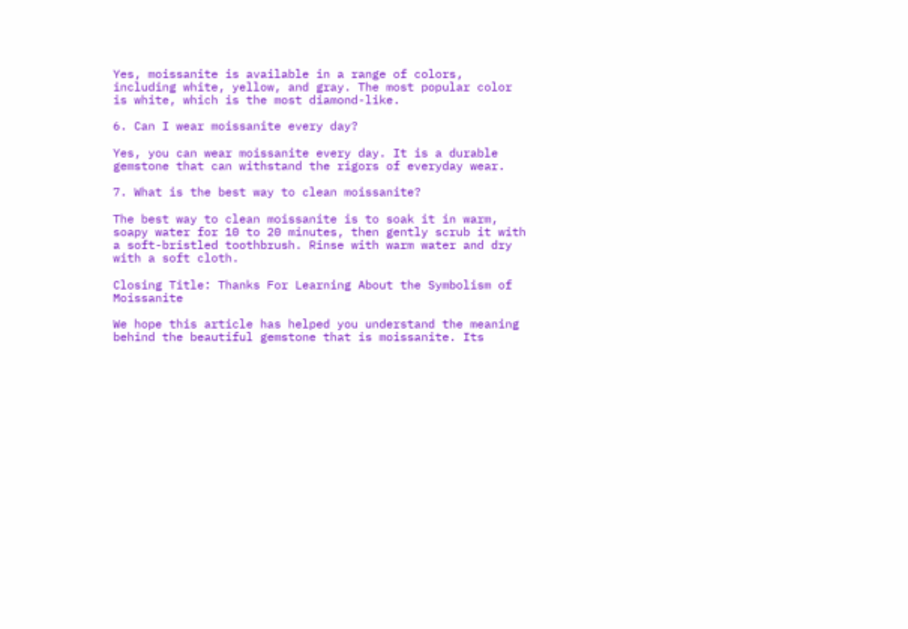Yes, moissanite is available in a range of colors, including white, yellow, and gray. The most popular color is white, which is the most diamond-like.

6. Can I wear moissanite every day?

Yes, you can wear moissanite every day. It is a durable gemstone that can withstand the rigors of everyday wear.

7. What is the best way to clean moissanite?

The best way to clean moissanite is to soak it in warm, soapy water for 10 to 20 minutes, then gently scrub it with a soft-bristled toothbrush. Rinse with warm water and dry with a soft cloth.

Closing Title: Thanks For Learning About the Symbolism of Moissanite

We hope this article has helped you understand the meaning behind the beautiful gemstone that is moissanite. Its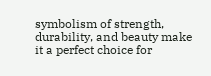symbolism of strength, durability, and beauty make it a perfect choice for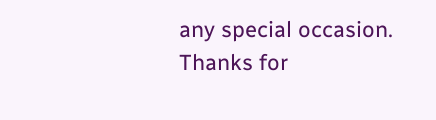any special occasion. Thanks for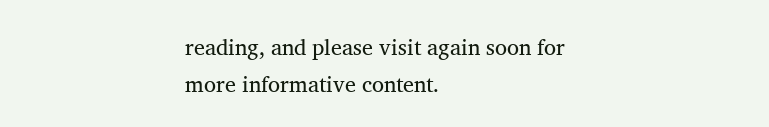reading, and please visit again soon for more informative content.